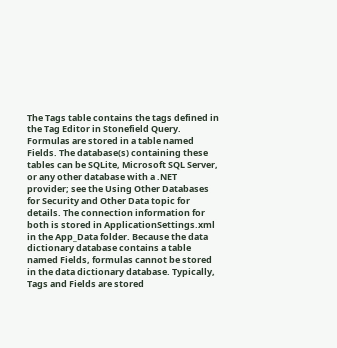The Tags table contains the tags defined in the Tag Editor in Stonefield Query. Formulas are stored in a table named Fields. The database(s) containing these tables can be SQLite, Microsoft SQL Server, or any other database with a .NET provider; see the Using Other Databases for Security and Other Data topic for details. The connection information for both is stored in ApplicationSettings.xml in the App_Data folder. Because the data dictionary database contains a table named Fields, formulas cannot be stored in the data dictionary database. Typically, Tags and Fields are stored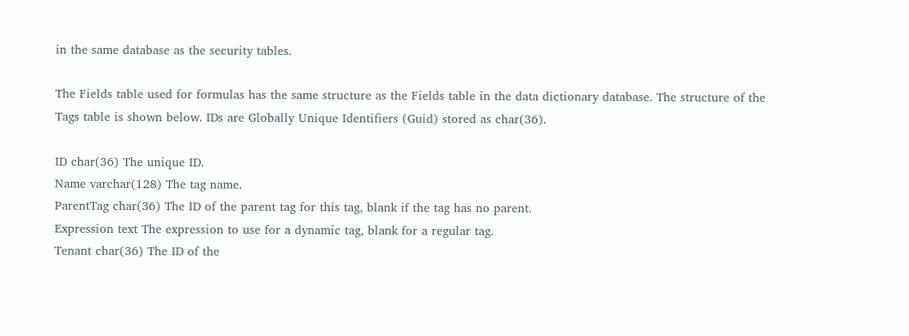in the same database as the security tables.

The Fields table used for formulas has the same structure as the Fields table in the data dictionary database. The structure of the Tags table is shown below. IDs are Globally Unique Identifiers (Guid) stored as char(36).

ID char(36) The unique ID.
Name varchar(128) The tag name.
ParentTag char(36) The ID of the parent tag for this tag, blank if the tag has no parent.
Expression text The expression to use for a dynamic tag, blank for a regular tag.
Tenant char(36) The ID of the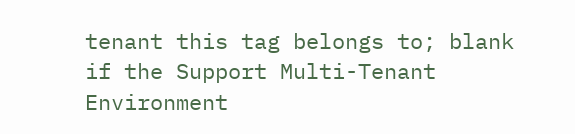tenant this tag belongs to; blank if the Support Multi-Tenant Environment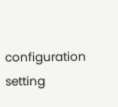configuration setting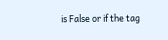is False or if the tag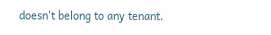doesn't belong to any tenant.